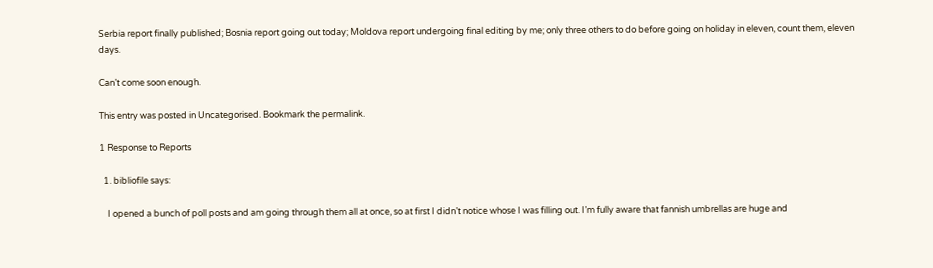Serbia report finally published; Bosnia report going out today; Moldova report undergoing final editing by me; only three others to do before going on holiday in eleven, count them, eleven days.

Can’t come soon enough.

This entry was posted in Uncategorised. Bookmark the permalink.

1 Response to Reports

  1. bibliofile says:

    I opened a bunch of poll posts and am going through them all at once, so at first I didn’t notice whose I was filling out. I’m fully aware that fannish umbrellas are huge and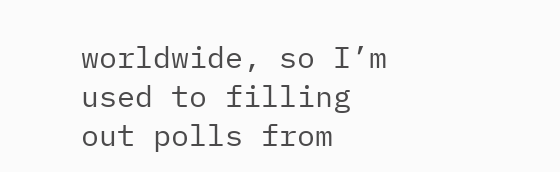worldwide, so I’m used to filling out polls from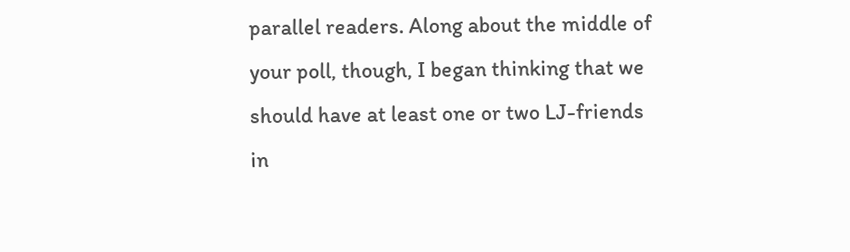parallel readers. Along about the middle of your poll, though, I began thinking that we should have at least one or two LJ-friends in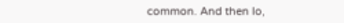common. And then lo,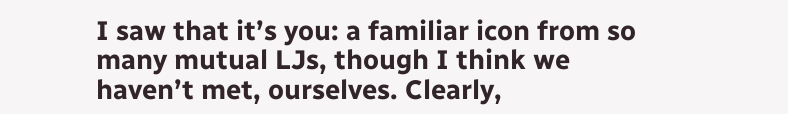I saw that it’s you: a familiar icon from so many mutual LJs, though I think we haven’t met, ourselves. Clearly,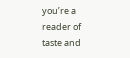you’re a reader of taste and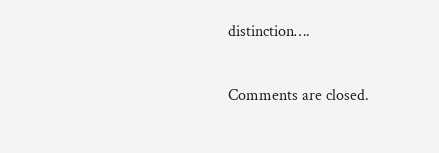distinction….

Comments are closed.